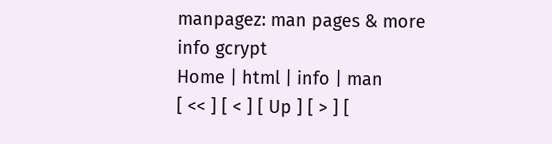manpagez: man pages & more
info gcrypt
Home | html | info | man
[ << ] [ < ] [ Up ] [ > ] [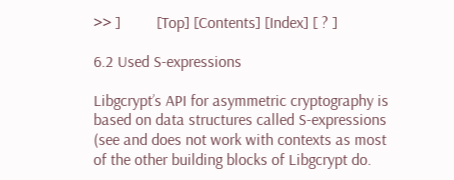>> ]         [Top] [Contents] [Index] [ ? ]

6.2 Used S-expressions

Libgcrypt’s API for asymmetric cryptography is based on data structures called S-expressions (see and does not work with contexts as most of the other building blocks of Libgcrypt do.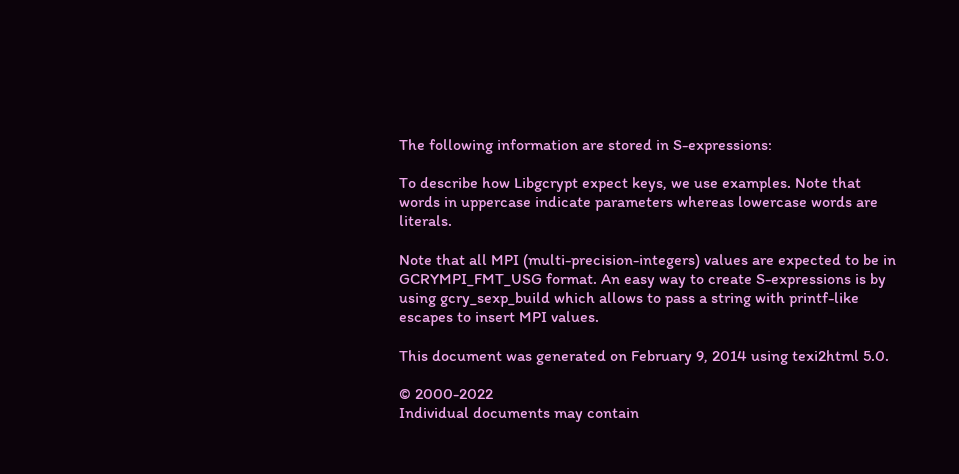The following information are stored in S-expressions:

To describe how Libgcrypt expect keys, we use examples. Note that words in uppercase indicate parameters whereas lowercase words are literals.

Note that all MPI (multi-precision-integers) values are expected to be in GCRYMPI_FMT_USG format. An easy way to create S-expressions is by using gcry_sexp_build which allows to pass a string with printf-like escapes to insert MPI values.

This document was generated on February 9, 2014 using texi2html 5.0.

© 2000-2022
Individual documents may contain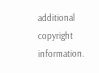additional copyright information.